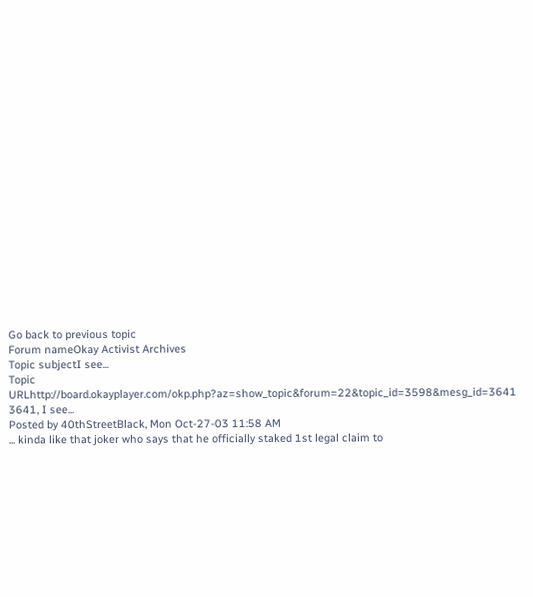Go back to previous topic
Forum nameOkay Activist Archives
Topic subjectI see...
Topic URLhttp://board.okayplayer.com/okp.php?az=show_topic&forum=22&topic_id=3598&mesg_id=3641
3641, I see...
Posted by 40thStreetBlack, Mon Oct-27-03 11:58 AM
... kinda like that joker who says that he officially staked 1st legal claim to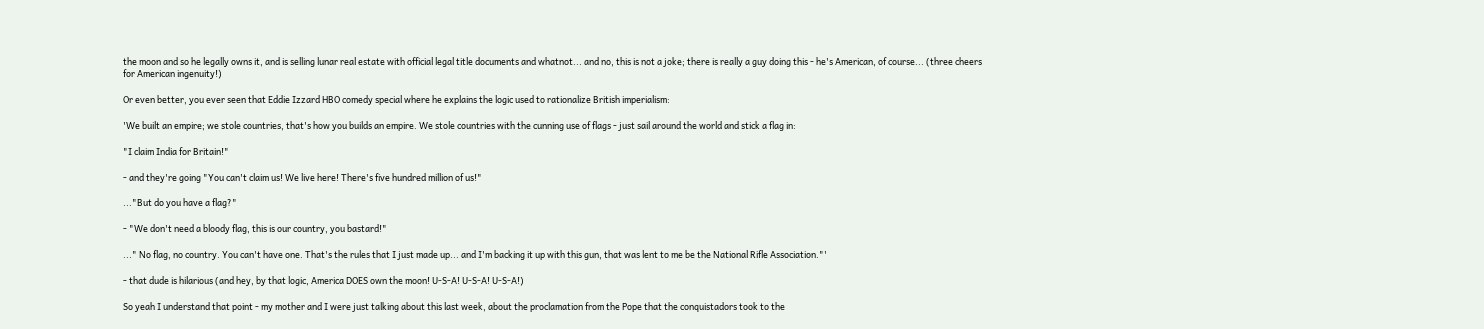the moon and so he legally owns it, and is selling lunar real estate with official legal title documents and whatnot... and no, this is not a joke; there is really a guy doing this - he's American, of course... (three cheers for American ingenuity!)

Or even better, you ever seen that Eddie Izzard HBO comedy special where he explains the logic used to rationalize British imperialism:

'We built an empire; we stole countries, that's how you builds an empire. We stole countries with the cunning use of flags - just sail around the world and stick a flag in:

"I claim India for Britain!"

- and they're going "You can't claim us! We live here! There's five hundred million of us!"

..."But do you have a flag?"

- "We don't need a bloody flag, this is our country, you bastard!"

..." No flag, no country. You can't have one. That's the rules that I just made up... and I'm backing it up with this gun, that was lent to me be the National Rifle Association."'

- that dude is hilarious (and hey, by that logic, America DOES own the moon! U-S-A! U-S-A! U-S-A!)

So yeah I understand that point - my mother and I were just talking about this last week, about the proclamation from the Pope that the conquistadors took to the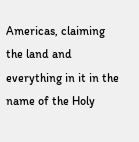Americas, claiming the land and everything in it in the name of the Holy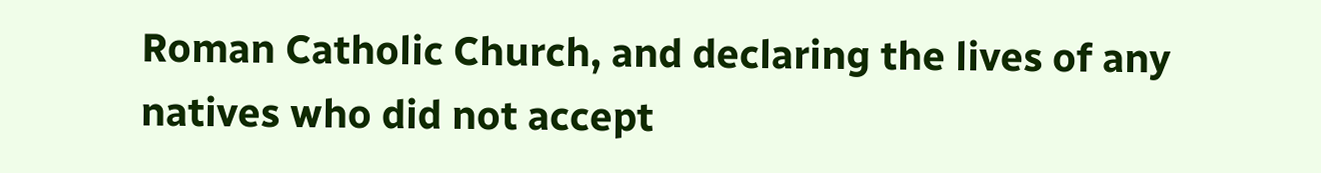Roman Catholic Church, and declaring the lives of any natives who did not accept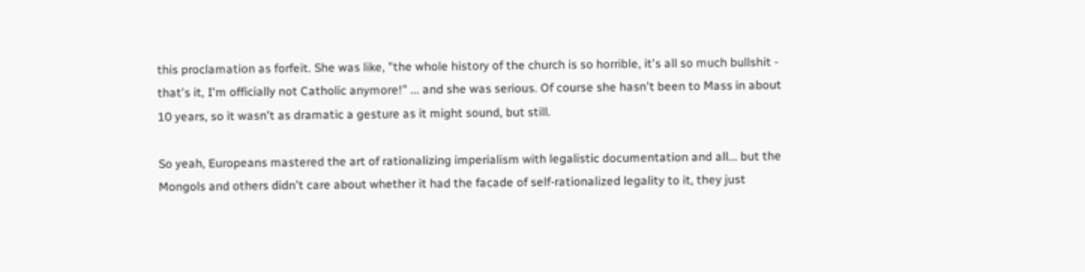this proclamation as forfeit. She was like, "the whole history of the church is so horrible, it's all so much bullshit - that's it, I'm officially not Catholic anymore!" ... and she was serious. Of course she hasn't been to Mass in about 10 years, so it wasn't as dramatic a gesture as it might sound, but still.

So yeah, Europeans mastered the art of rationalizing imperialism with legalistic documentation and all... but the Mongols and others didn't care about whether it had the facade of self-rationalized legality to it, they just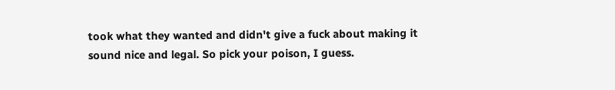took what they wanted and didn't give a fuck about making it sound nice and legal. So pick your poison, I guess.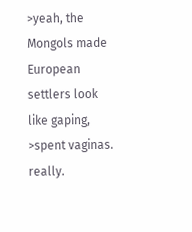>yeah, the Mongols made European settlers look like gaping,
>spent vaginas. really.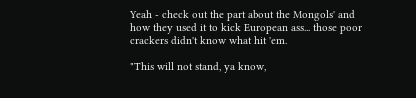Yeah - check out the part about the Mongols' and how they used it to kick European ass... those poor crackers didn't know what hit 'em.

"This will not stand, ya know,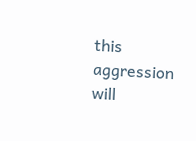this aggression will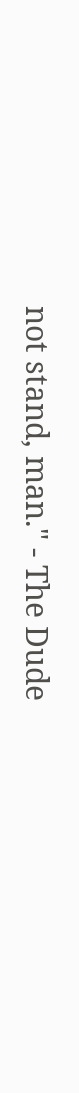not stand, man." - The Dude